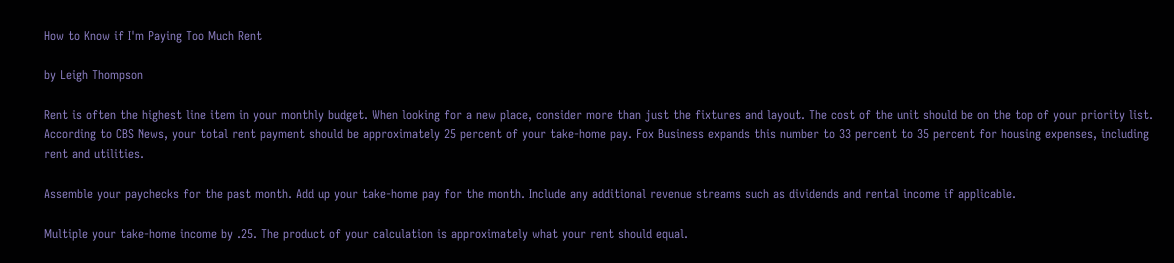How to Know if I'm Paying Too Much Rent

by Leigh Thompson

Rent is often the highest line item in your monthly budget. When looking for a new place, consider more than just the fixtures and layout. The cost of the unit should be on the top of your priority list. According to CBS News, your total rent payment should be approximately 25 percent of your take-home pay. Fox Business expands this number to 33 percent to 35 percent for housing expenses, including rent and utilities.

Assemble your paychecks for the past month. Add up your take-home pay for the month. Include any additional revenue streams such as dividends and rental income if applicable.

Multiple your take-home income by .25. The product of your calculation is approximately what your rent should equal.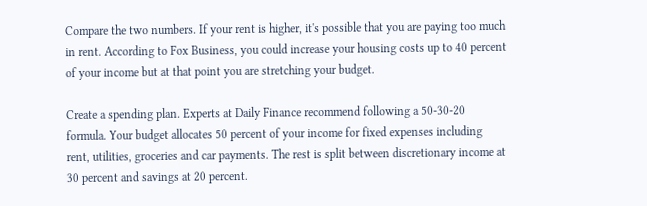Compare the two numbers. If your rent is higher, it's possible that you are paying too much in rent. According to Fox Business, you could increase your housing costs up to 40 percent of your income but at that point you are stretching your budget.

Create a spending plan. Experts at Daily Finance recommend following a 50-30-20 formula. Your budget allocates 50 percent of your income for fixed expenses including rent, utilities, groceries and car payments. The rest is split between discretionary income at 30 percent and savings at 20 percent.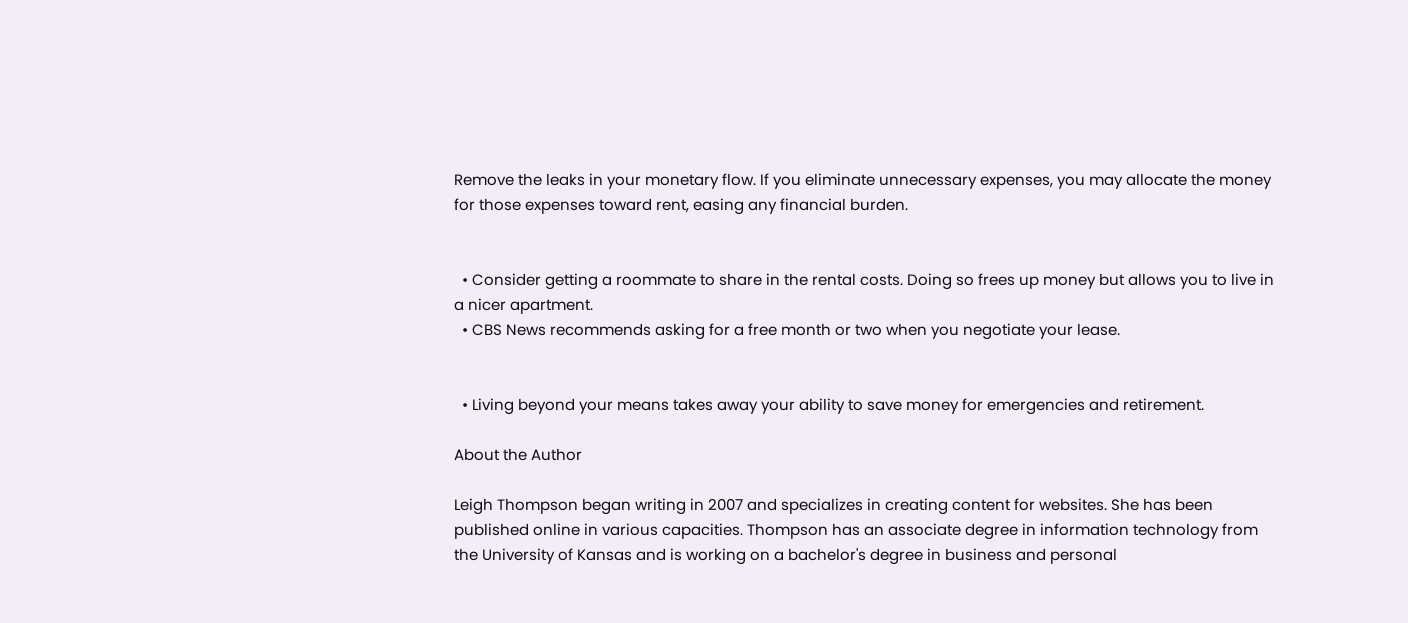Remove the leaks in your monetary flow. If you eliminate unnecessary expenses, you may allocate the money for those expenses toward rent, easing any financial burden.


  • Consider getting a roommate to share in the rental costs. Doing so frees up money but allows you to live in a nicer apartment.
  • CBS News recommends asking for a free month or two when you negotiate your lease.


  • Living beyond your means takes away your ability to save money for emergencies and retirement.

About the Author

Leigh Thompson began writing in 2007 and specializes in creating content for websites. She has been published online in various capacities. Thompson has an associate degree in information technology from the University of Kansas and is working on a bachelor's degree in business and personal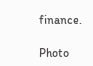finance.

Photo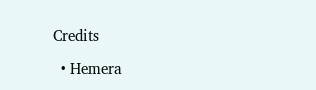Credits

  • Hemera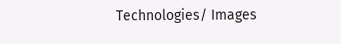Technologies/ Images